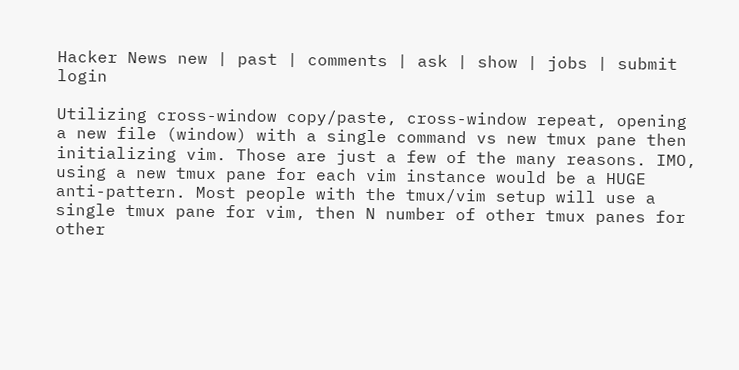Hacker News new | past | comments | ask | show | jobs | submit login

Utilizing cross-window copy/paste, cross-window repeat, opening a new file (window) with a single command vs new tmux pane then initializing vim. Those are just a few of the many reasons. IMO, using a new tmux pane for each vim instance would be a HUGE anti-pattern. Most people with the tmux/vim setup will use a single tmux pane for vim, then N number of other tmux panes for other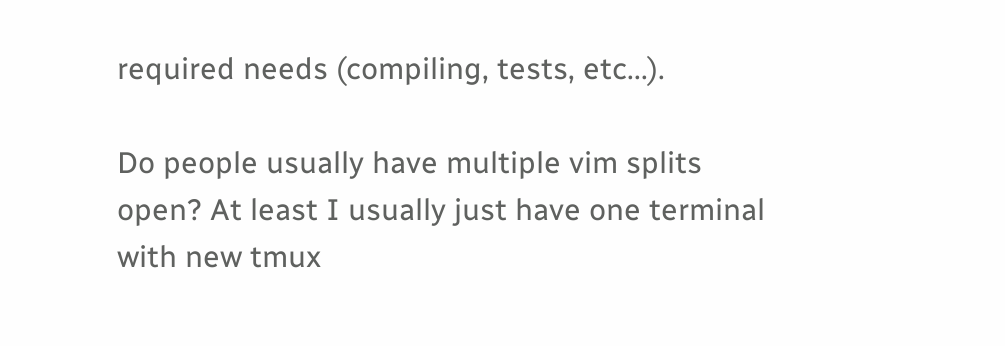required needs (compiling, tests, etc...).

Do people usually have multiple vim splits open? At least I usually just have one terminal with new tmux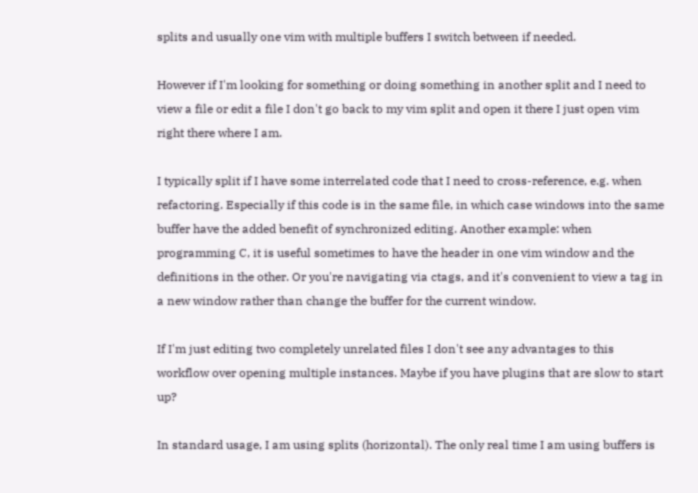splits and usually one vim with multiple buffers I switch between if needed.

However if I'm looking for something or doing something in another split and I need to view a file or edit a file I don't go back to my vim split and open it there I just open vim right there where I am.

I typically split if I have some interrelated code that I need to cross-reference, e.g. when refactoring. Especially if this code is in the same file, in which case windows into the same buffer have the added benefit of synchronized editing. Another example: when programming C, it is useful sometimes to have the header in one vim window and the definitions in the other. Or you're navigating via ctags, and it's convenient to view a tag in a new window rather than change the buffer for the current window.

If I'm just editing two completely unrelated files I don't see any advantages to this workflow over opening multiple instances. Maybe if you have plugins that are slow to start up?

In standard usage, I am using splits (horizontal). The only real time I am using buffers is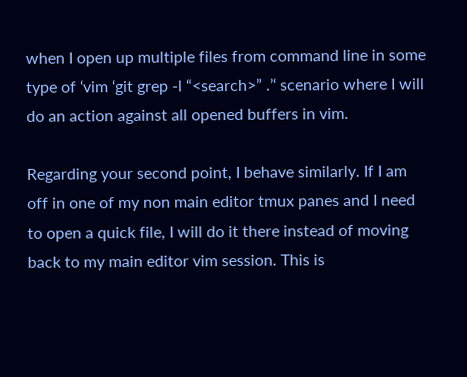when I open up multiple files from command line in some type of ‘vim ‘git grep -l “<search>” .’‘ scenario where I will do an action against all opened buffers in vim.

Regarding your second point, I behave similarly. If I am off in one of my non main editor tmux panes and I need to open a quick file, I will do it there instead of moving back to my main editor vim session. This is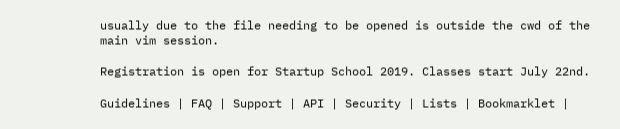usually due to the file needing to be opened is outside the cwd of the main vim session.

Registration is open for Startup School 2019. Classes start July 22nd.

Guidelines | FAQ | Support | API | Security | Lists | Bookmarklet |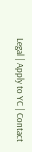Legal | Apply to YC | Contact